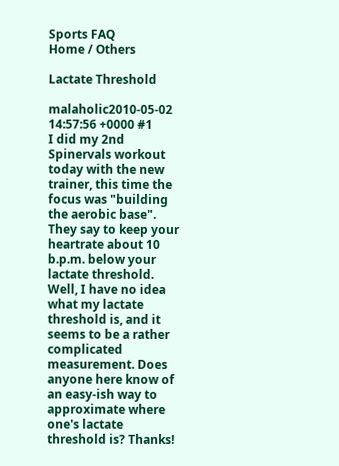Sports FAQ
Home / Others

Lactate Threshold

malaholic2010-05-02 14:57:56 +0000 #1
I did my 2nd Spinervals workout today with the new trainer, this time the focus was "building the aerobic base". They say to keep your heartrate about 10 b.p.m. below your lactate threshold. Well, I have no idea what my lactate threshold is, and it seems to be a rather complicated measurement. Does anyone here know of an easy-ish way to approximate where one's lactate threshold is? Thanks!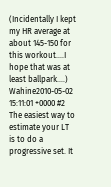(Incidentally I kept my HR average at about 145-150 for this workout....I hope that was at least ballpark....)
Wahine2010-05-02 15:11:01 +0000 #2
The easiest way to estimate your LT is to do a progressive set. It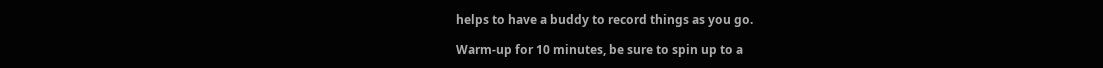helps to have a buddy to record things as you go.

Warm-up for 10 minutes, be sure to spin up to a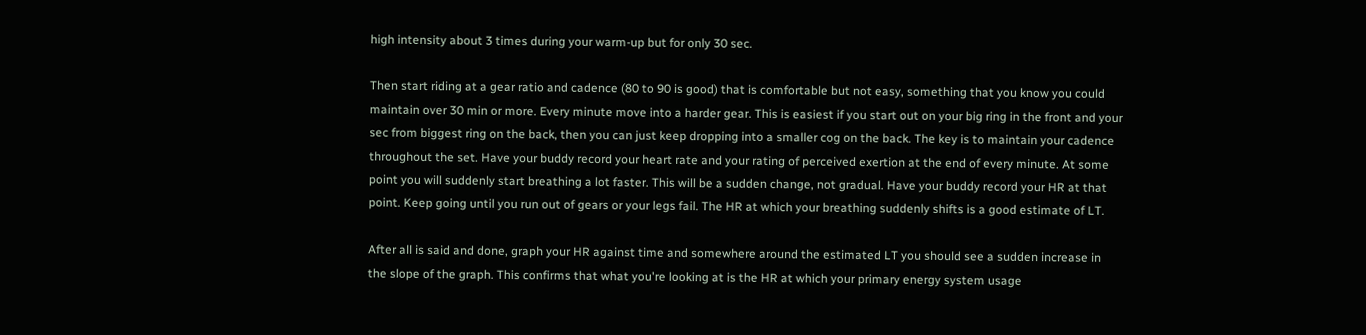high intensity about 3 times during your warm-up but for only 30 sec.

Then start riding at a gear ratio and cadence (80 to 90 is good) that is comfortable but not easy, something that you know you could maintain over 30 min or more. Every minute move into a harder gear. This is easiest if you start out on your big ring in the front and your sec from biggest ring on the back, then you can just keep dropping into a smaller cog on the back. The key is to maintain your cadence throughout the set. Have your buddy record your heart rate and your rating of perceived exertion at the end of every minute. At some point you will suddenly start breathing a lot faster. This will be a sudden change, not gradual. Have your buddy record your HR at that point. Keep going until you run out of gears or your legs fail. The HR at which your breathing suddenly shifts is a good estimate of LT.

After all is said and done, graph your HR against time and somewhere around the estimated LT you should see a sudden increase in the slope of the graph. This confirms that what you're looking at is the HR at which your primary energy system usage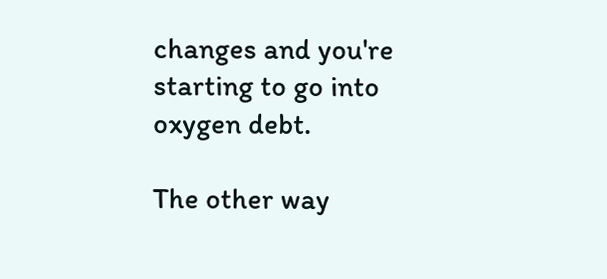changes and you're starting to go into oxygen debt.

The other way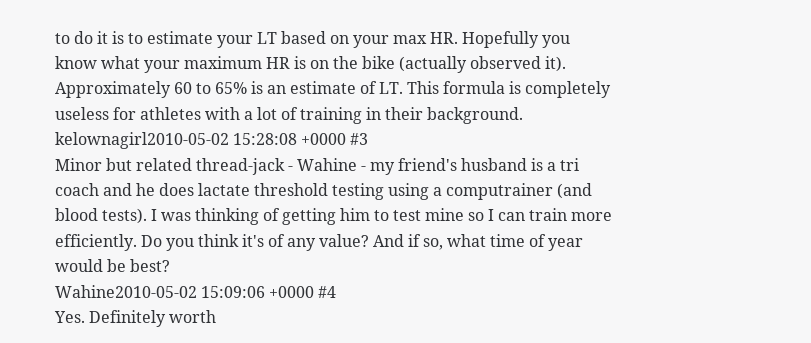to do it is to estimate your LT based on your max HR. Hopefully you know what your maximum HR is on the bike (actually observed it). Approximately 60 to 65% is an estimate of LT. This formula is completely useless for athletes with a lot of training in their background.
kelownagirl2010-05-02 15:28:08 +0000 #3
Minor but related thread-jack - Wahine - my friend's husband is a tri coach and he does lactate threshold testing using a computrainer (and blood tests). I was thinking of getting him to test mine so I can train more efficiently. Do you think it's of any value? And if so, what time of year would be best?
Wahine2010-05-02 15:09:06 +0000 #4
Yes. Definitely worth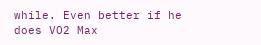while. Even better if he does VO2 Max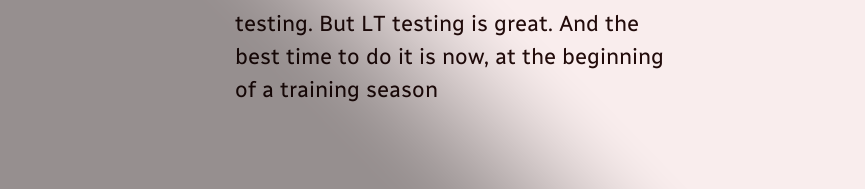testing. But LT testing is great. And the best time to do it is now, at the beginning of a training season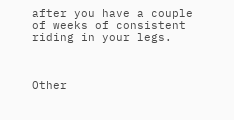after you have a couple of weeks of consistent riding in your legs.



Other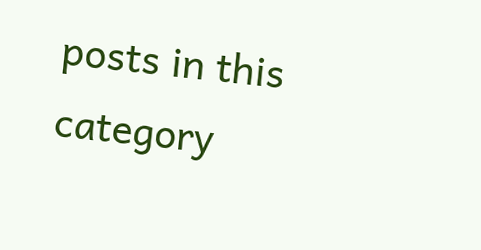posts in this category